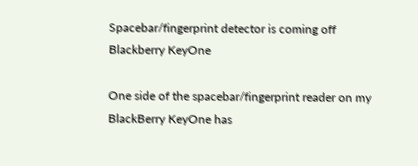Spacebar/fingerprint detector is coming off Blackberry KeyOne

One side of the spacebar/fingerprint reader on my BlackBerry KeyOne has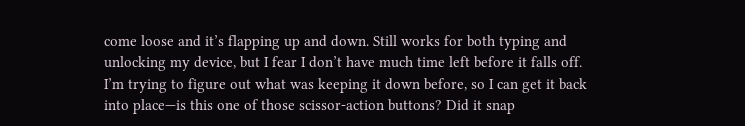come loose and it’s flapping up and down. Still works for both typing and unlocking my device, but I fear I don’t have much time left before it falls off. I’m trying to figure out what was keeping it down before, so I can get it back into place—is this one of those scissor-action buttons? Did it snap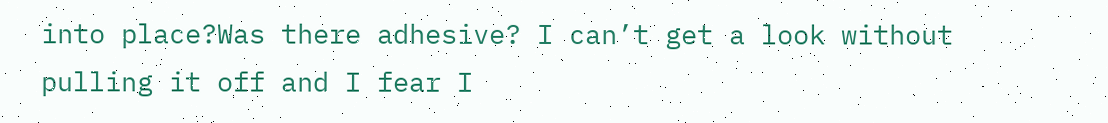into place?Was there adhesive? I can’t get a look without pulling it off and I fear I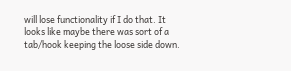will lose functionality if I do that. It looks like maybe there was sort of a tab/hook keeping the loose side down.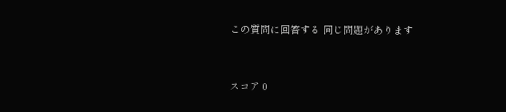この質問に回答する 同じ問題があります


スコア 0